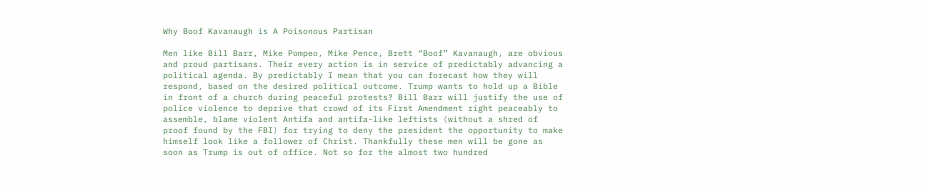Why Boof Kavanaugh is A Poisonous Partisan

Men like Bill Barr, Mike Pompeo, Mike Pence, Brett “Boof” Kavanaugh, are obvious and proud partisans. Their every action is in service of predictably advancing a political agenda. By predictably I mean that you can forecast how they will respond, based on the desired political outcome. Trump wants to hold up a Bible in front of a church during peaceful protests? Bill Barr will justify the use of police violence to deprive that crowd of its First Amendment right peaceably to assemble, blame violent Antifa and antifa-like leftists (without a shred of proof found by the FBI) for trying to deny the president the opportunity to make himself look like a follower of Christ. Thankfully these men will be gone as soon as Trump is out of office. Not so for the almost two hundred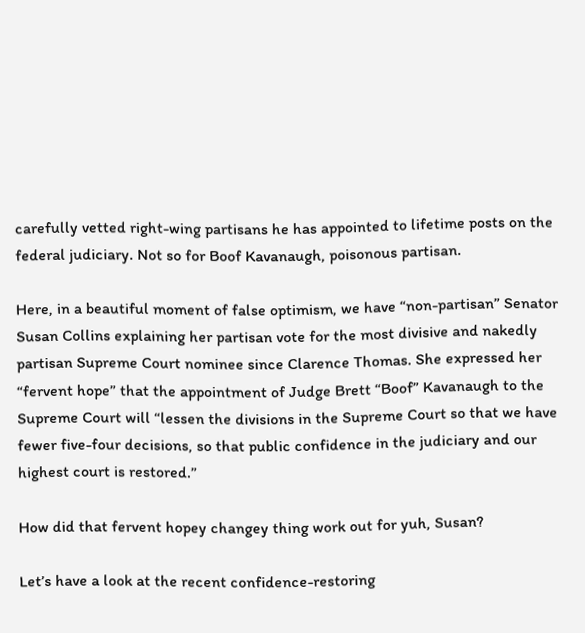carefully vetted right-wing partisans he has appointed to lifetime posts on the federal judiciary. Not so for Boof Kavanaugh, poisonous partisan.

Here, in a beautiful moment of false optimism, we have “non-partisan” Senator Susan Collins explaining her partisan vote for the most divisive and nakedly partisan Supreme Court nominee since Clarence Thomas. She expressed her “fervent hope” that the appointment of Judge Brett “Boof” Kavanaugh to the Supreme Court will “lessen the divisions in the Supreme Court so that we have fewer five-four decisions, so that public confidence in the judiciary and our highest court is restored.”

How did that fervent hopey changey thing work out for yuh, Susan?

Let’s have a look at the recent confidence-restoring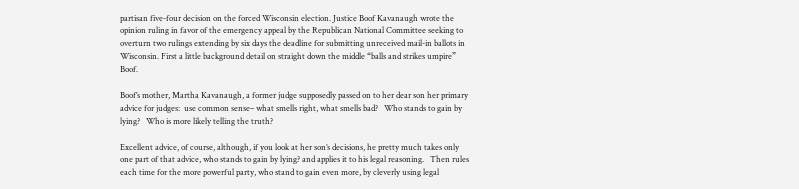partisan five-four decision on the forced Wisconsin election. Justice Boof Kavanaugh wrote the opinion ruling in favor of the emergency appeal by the Republican National Committee seeking to overturn two rulings extending by six days the deadline for submitting unreceived mail-in ballots in Wisconsin. First a little background detail on straight down the middle “balls and strikes umpire” Boof.

Boof’s mother, Martha Kavanaugh, a former judge supposedly passed on to her dear son her primary advice for judges:  use common sense– what smells right, what smells bad?   Who stands to gain by lying?   Who is more likely telling the truth?

Excellent advice, of course, although, if you look at her son’s decisions, he pretty much takes only one part of that advice, who stands to gain by lying? and applies it to his legal reasoning.   Then rules each time for the more powerful party, who stand to gain even more, by cleverly using legal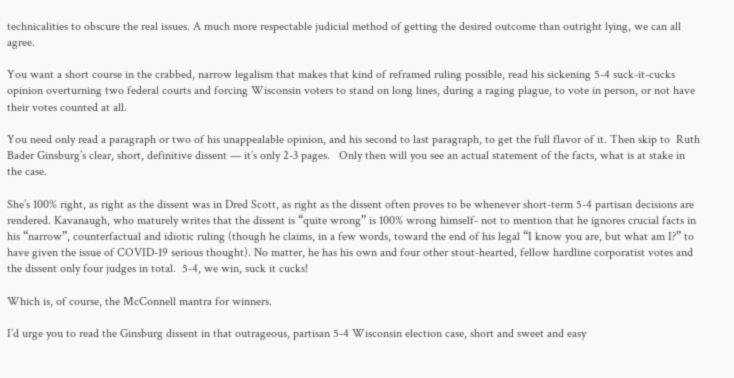technicalities to obscure the real issues. A much more respectable judicial method of getting the desired outcome than outright lying, we can all agree.

You want a short course in the crabbed, narrow legalism that makes that kind of reframed ruling possible, read his sickening 5-4 suck-it-cucks opinion overturning two federal courts and forcing Wisconsin voters to stand on long lines, during a raging plague, to vote in person, or not have their votes counted at all.

You need only read a paragraph or two of his unappealable opinion, and his second to last paragraph, to get the full flavor of it. Then skip to  Ruth Bader Ginsburg’s clear, short, definitive dissent — it’s only 2-3 pages.   Only then will you see an actual statement of the facts, what is at stake in the case.

She’s 100% right, as right as the dissent was in Dred Scott, as right as the dissent often proves to be whenever short-term 5-4 partisan decisions are rendered. Kavanaugh, who maturely writes that the dissent is “quite wrong” is 100% wrong himself- not to mention that he ignores crucial facts in his “narrow”, counterfactual and idiotic ruling (though he claims, in a few words, toward the end of his legal “I know you are, but what am I?” to have given the issue of COVID-19 serious thought). No matter, he has his own and four other stout-hearted, fellow hardline corporatist votes and the dissent only four judges in total.  5-4, we win, suck it cucks!

Which is, of course, the McConnell mantra for winners.

I’d urge you to read the Ginsburg dissent in that outrageous, partisan 5-4 Wisconsin election case, short and sweet and easy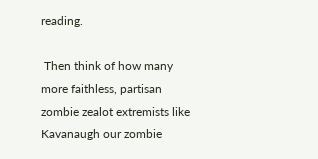reading.

 Then think of how many more faithless, partisan zombie zealot extremists like Kavanaugh our zombie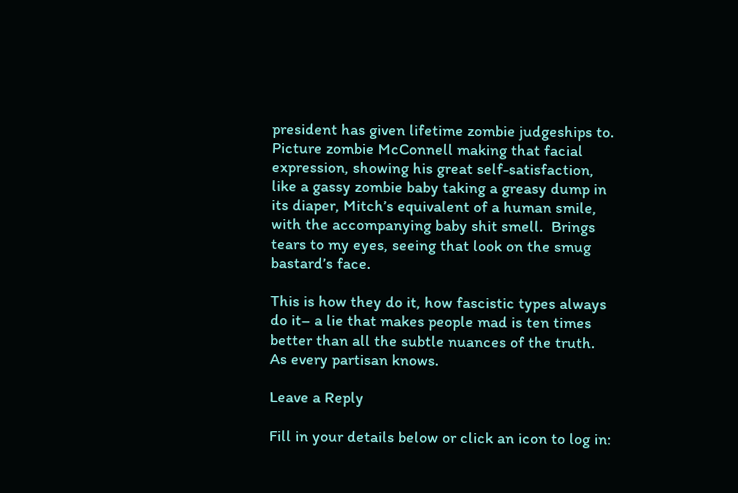president has given lifetime zombie judgeships to.   Picture zombie McConnell making that facial expression, showing his great self-satisfaction, like a gassy zombie baby taking a greasy dump in its diaper, Mitch’s equivalent of a human smile, with the accompanying baby shit smell.  Brings tears to my eyes, seeing that look on the smug bastard’s face.

This is how they do it, how fascistic types always do it– a lie that makes people mad is ten times better than all the subtle nuances of the truth.  As every partisan knows.

Leave a Reply

Fill in your details below or click an icon to log in: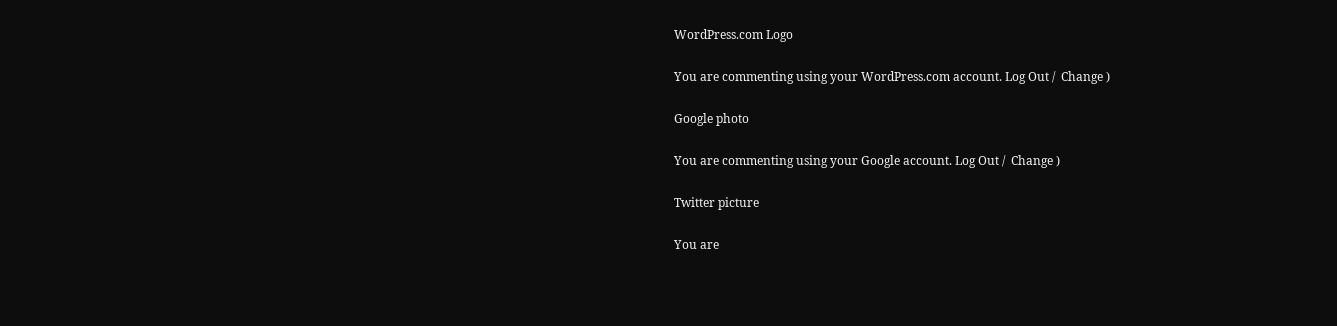WordPress.com Logo

You are commenting using your WordPress.com account. Log Out /  Change )

Google photo

You are commenting using your Google account. Log Out /  Change )

Twitter picture

You are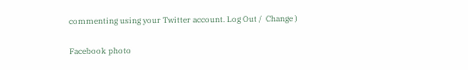commenting using your Twitter account. Log Out /  Change )

Facebook photo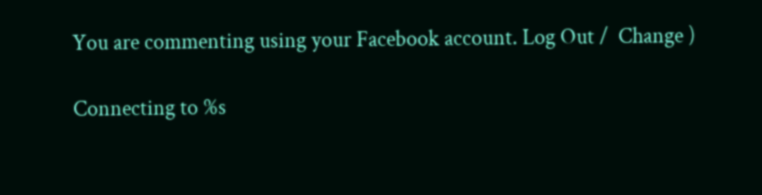You are commenting using your Facebook account. Log Out /  Change )

Connecting to %s